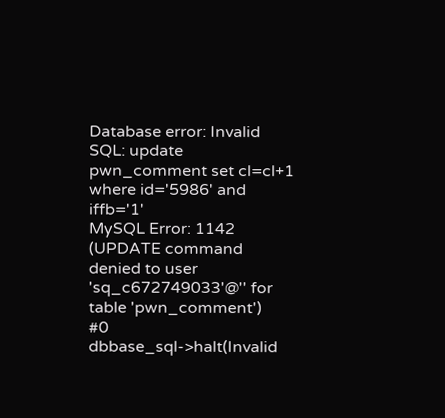Database error: Invalid SQL: update pwn_comment set cl=cl+1 where id='5986' and iffb='1'
MySQL Error: 1142 (UPDATE command denied to user 'sq_c672749033'@'' for table 'pwn_comment')
#0 dbbase_sql->halt(Invalid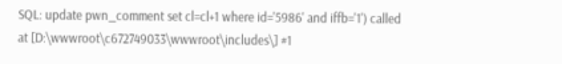SQL: update pwn_comment set cl=cl+1 where id='5986' and iffb='1') called at [D:\wwwroot\c672749033\wwwroot\includes\] #1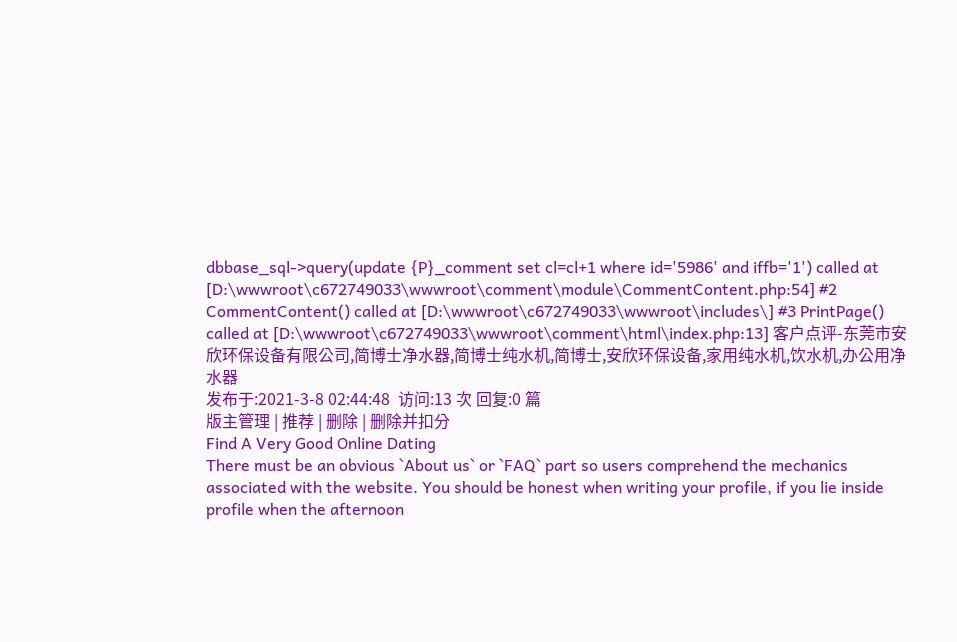dbbase_sql->query(update {P}_comment set cl=cl+1 where id='5986' and iffb='1') called at [D:\wwwroot\c672749033\wwwroot\comment\module\CommentContent.php:54] #2 CommentContent() called at [D:\wwwroot\c672749033\wwwroot\includes\] #3 PrintPage() called at [D:\wwwroot\c672749033\wwwroot\comment\html\index.php:13] 客户点评-东莞市安欣环保设备有限公司,简博士净水器,简博士纯水机,简博士,安欣环保设备,家用纯水机,饮水机,办公用净水器
发布于:2021-3-8 02:44:48  访问:13 次 回复:0 篇
版主管理 | 推荐 | 删除 | 删除并扣分
Find A Very Good Online Dating
There must be an obvious `About us` or `FAQ` part so users comprehend the mechanics associated with the website. You should be honest when writing your profile, if you lie inside profile when the afternoon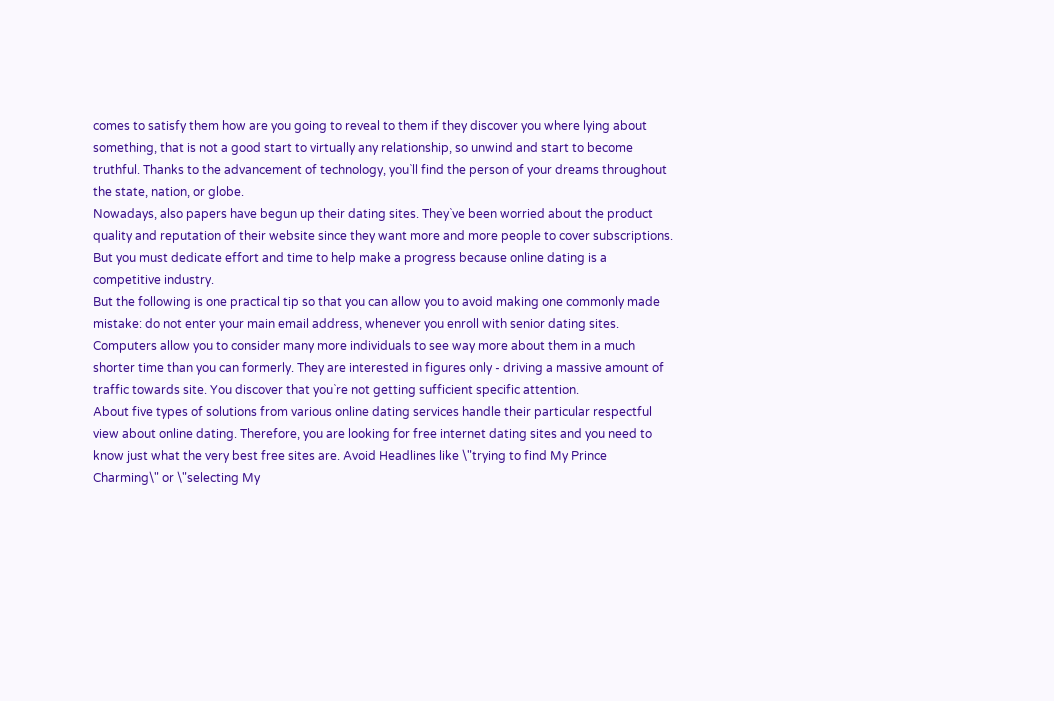comes to satisfy them how are you going to reveal to them if they discover you where lying about something, that is not a good start to virtually any relationship, so unwind and start to become truthful. Thanks to the advancement of technology, you`ll find the person of your dreams throughout the state, nation, or globe.
Nowadays, also papers have begun up their dating sites. They`ve been worried about the product quality and reputation of their website since they want more and more people to cover subscriptions. But you must dedicate effort and time to help make a progress because online dating is a competitive industry.
But the following is one practical tip so that you can allow you to avoid making one commonly made mistake: do not enter your main email address, whenever you enroll with senior dating sites. Computers allow you to consider many more individuals to see way more about them in a much shorter time than you can formerly. They are interested in figures only - driving a massive amount of traffic towards site. You discover that you`re not getting sufficient specific attention.
About five types of solutions from various online dating services handle their particular respectful view about online dating. Therefore, you are looking for free internet dating sites and you need to know just what the very best free sites are. Avoid Headlines like \"trying to find My Prince Charming\" or \"selecting My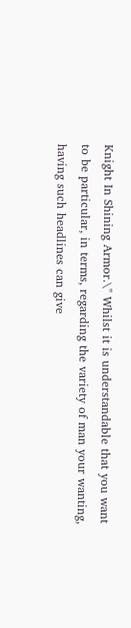Knight In Shining Armor.\" Whilst it is understandable that you want to be particular, in terms, regarding the variety of man your wanting, having such headlines can give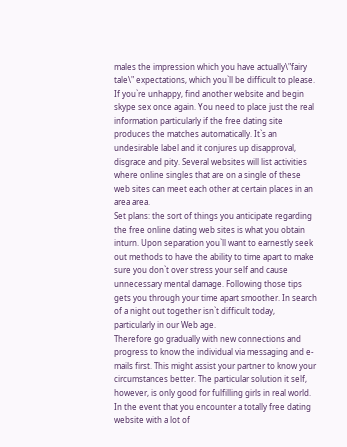males the impression which you have actually\"fairy tale\" expectations, which you`ll be difficult to please.
If you`re unhappy, find another website and begin skype sex once again. You need to place just the real information particularly if the free dating site produces the matches automatically. It`s an undesirable label and it conjures up disapproval, disgrace and pity. Several websites will list activities where online singles that are on a single of these web sites can meet each other at certain places in an area area.
Set plans: the sort of things you anticipate regarding the free online dating web sites is what you obtain inturn. Upon separation you`ll want to earnestly seek out methods to have the ability to time apart to make sure you don`t over stress your self and cause unnecessary mental damage. Following those tips gets you through your time apart smoother. In search of a night out together isn`t difficult today, particularly in our Web age.
Therefore go gradually with new connections and progress to know the individual via messaging and e-mails first. This might assist your partner to know your circumstances better. The particular solution it self, however, is only good for fulfilling girls in real world.
In the event that you encounter a totally free dating website with a lot of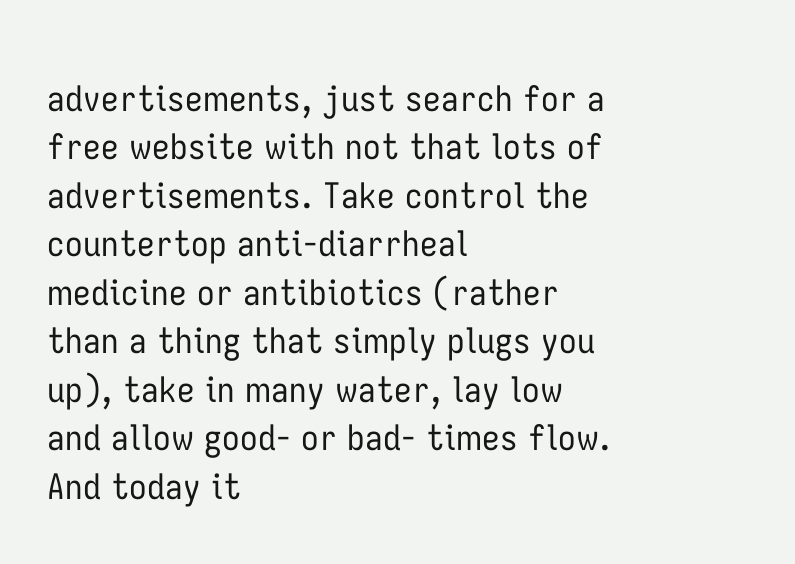advertisements, just search for a free website with not that lots of advertisements. Take control the countertop anti-diarrheal medicine or antibiotics (rather than a thing that simply plugs you up), take in many water, lay low and allow good- or bad- times flow. And today it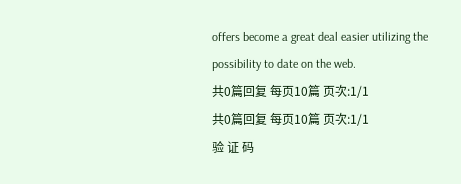offers become a great deal easier utilizing the possibility to date on the web.
共0篇回复 每页10篇 页次:1/1
共0篇回复 每页10篇 页次:1/1
验 证 码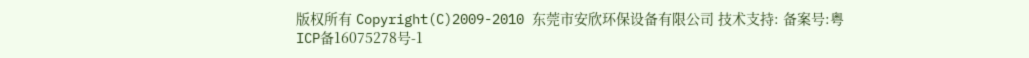版权所有 Copyright(C)2009-2010 东莞市安欣环保设备有限公司 技术支持: 备案号:粤ICP备16075278号-1